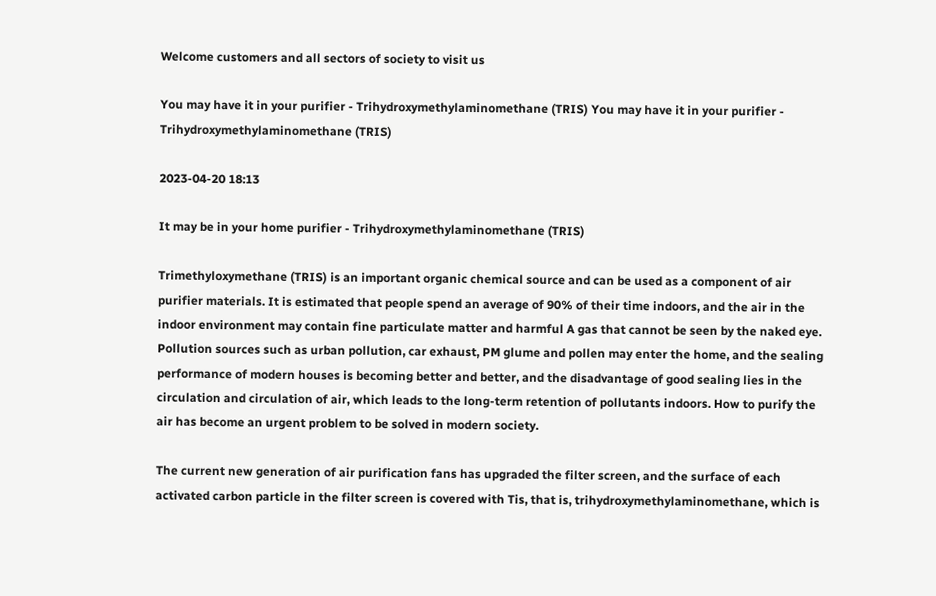Welcome customers and all sectors of society to visit us

You may have it in your purifier - Trihydroxymethylaminomethane (TRIS) You may have it in your purifier - Trihydroxymethylaminomethane (TRIS)

2023-04-20 18:13

It may be in your home purifier - Trihydroxymethylaminomethane (TRIS)

Trimethyloxymethane (TRIS) is an important organic chemical source and can be used as a component of air purifier materials. It is estimated that people spend an average of 90% of their time indoors, and the air in the indoor environment may contain fine particulate matter and harmful A gas that cannot be seen by the naked eye. Pollution sources such as urban pollution, car exhaust, PM glume and pollen may enter the home, and the sealing performance of modern houses is becoming better and better, and the disadvantage of good sealing lies in the circulation and circulation of air, which leads to the long-term retention of pollutants indoors. How to purify the air has become an urgent problem to be solved in modern society.

The current new generation of air purification fans has upgraded the filter screen, and the surface of each activated carbon particle in the filter screen is covered with Tis, that is, trihydroxymethylaminomethane, which is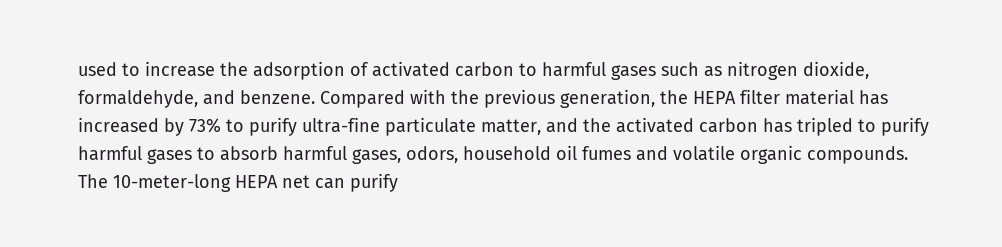used to increase the adsorption of activated carbon to harmful gases such as nitrogen dioxide, formaldehyde, and benzene. Compared with the previous generation, the HEPA filter material has increased by 73% to purify ultra-fine particulate matter, and the activated carbon has tripled to purify harmful gases to absorb harmful gases, odors, household oil fumes and volatile organic compounds. The 10-meter-long HEPA net can purify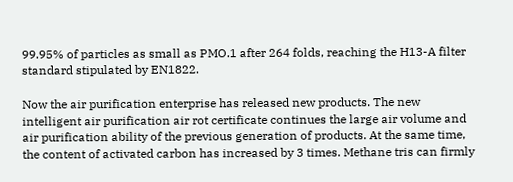99.95% of particles as small as PMO.1 after 264 folds, reaching the H13-A filter standard stipulated by EN1822.

Now the air purification enterprise has released new products. The new intelligent air purification air rot certificate continues the large air volume and air purification ability of the previous generation of products. At the same time, the content of activated carbon has increased by 3 times. Methane tris can firmly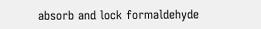absorb and lock formaldehyde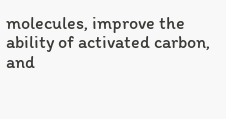molecules, improve the ability of activated carbon, and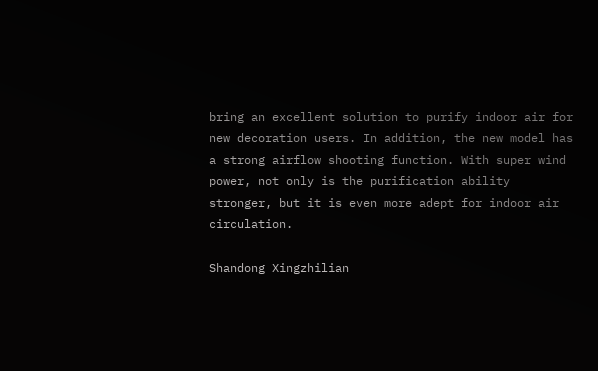bring an excellent solution to purify indoor air for new decoration users. In addition, the new model has a strong airflow shooting function. With super wind power, not only is the purification ability stronger, but it is even more adept for indoor air circulation.

Shandong Xingzhilian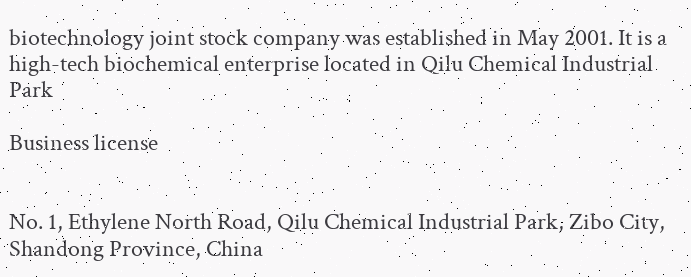biotechnology joint stock company was established in May 2001. It is a high-tech biochemical enterprise located in Qilu Chemical Industrial Park

Business license


No. 1, Ethylene North Road, Qilu Chemical Industrial Park, Zibo City, Shandong Province, China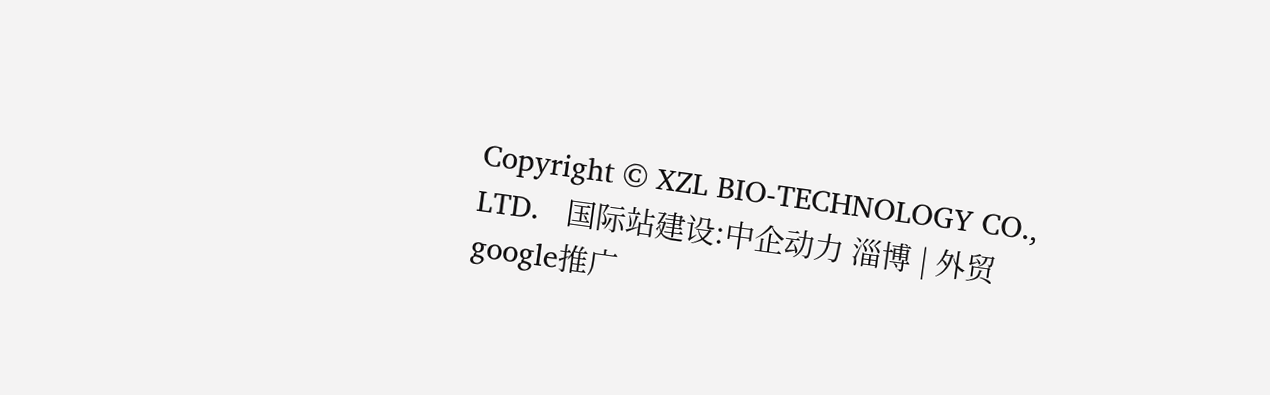Copyright © XZL BIO-TECHNOLOGY CO., LTD.   国际站建设:中企动力 淄博 | 外贸google推广